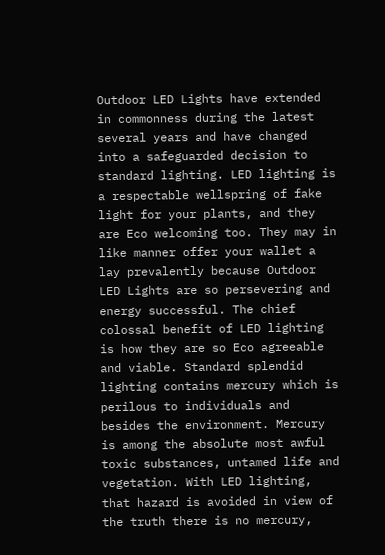Outdoor LED Lights have extended in commonness during the latest several years and have changed into a safeguarded decision to standard lighting. LED lighting is a respectable wellspring of fake light for your plants, and they are Eco welcoming too. They may in like manner offer your wallet a lay prevalently because Outdoor LED Lights are so persevering and energy successful. The chief colossal benefit of LED lighting is how they are so Eco agreeable and viable. Standard splendid lighting contains mercury which is perilous to individuals and besides the environment. Mercury is among the absolute most awful toxic substances, untamed life and vegetation. With LED lighting, that hazard is avoided in view of the truth there is no mercury,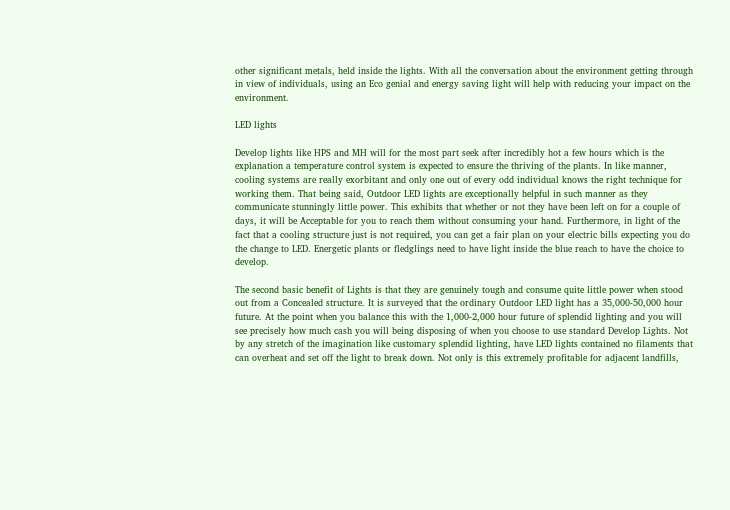other significant metals, held inside the lights. With all the conversation about the environment getting through in view of individuals, using an Eco genial and energy saving light will help with reducing your impact on the environment.

LED lights

Develop lights like HPS and MH will for the most part seek after incredibly hot a few hours which is the explanation a temperature control system is expected to ensure the thriving of the plants. In like manner, cooling systems are really exorbitant and only one out of every odd individual knows the right technique for working them. That being said, Outdoor LED lights are exceptionally helpful in such manner as they communicate stunningly little power. This exhibits that whether or not they have been left on for a couple of days, it will be Acceptable for you to reach them without consuming your hand. Furthermore, in light of the fact that a cooling structure just is not required, you can get a fair plan on your electric bills expecting you do the change to LED. Energetic plants or fledglings need to have light inside the blue reach to have the choice to develop.

The second basic benefit of Lights is that they are genuinely tough and consume quite little power when stood out from a Concealed structure. It is surveyed that the ordinary Outdoor LED light has a 35,000-50,000 hour future. At the point when you balance this with the 1,000-2,000 hour future of splendid lighting and you will see precisely how much cash you will being disposing of when you choose to use standard Develop Lights. Not by any stretch of the imagination like customary splendid lighting, have LED lights contained no filaments that can overheat and set off the light to break down. Not only is this extremely profitable for adjacent landfills,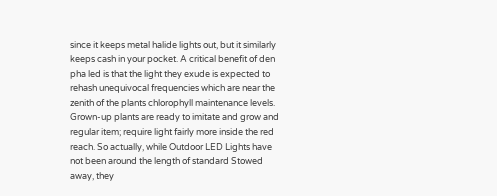since it keeps metal halide lights out, but it similarly keeps cash in your pocket. A critical benefit of den pha led is that the light they exude is expected to rehash unequivocal frequencies which are near the zenith of the plants chlorophyll maintenance levels. Grown-up plants are ready to imitate and grow and regular item; require light fairly more inside the red reach. So actually, while Outdoor LED Lights have not been around the length of standard Stowed away, they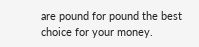are pound for pound the best choice for your money.